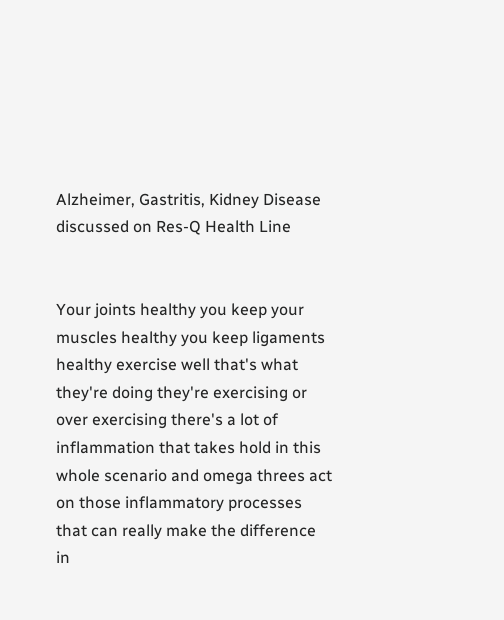Alzheimer, Gastritis, Kidney Disease discussed on Res-Q Health Line


Your joints healthy you keep your muscles healthy you keep ligaments healthy exercise well that's what they're doing they're exercising or over exercising there's a lot of inflammation that takes hold in this whole scenario and omega threes act on those inflammatory processes that can really make the difference in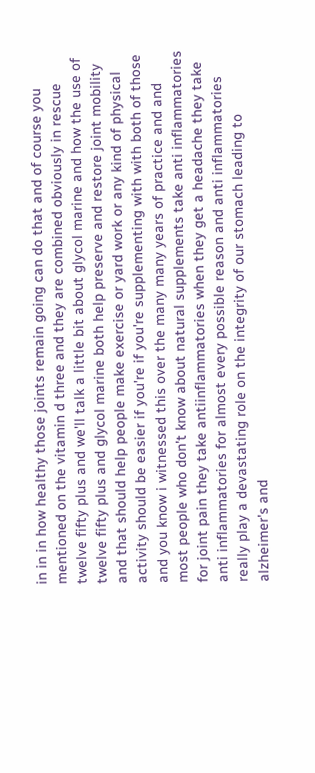in in in how healthy those joints remain going can do that and of course you mentioned on the vitamin d three and they are combined obviously in rescue twelve fifty plus and we'll talk a little bit about glycol marine and how the use of twelve fifty plus and glycol marine both help preserve and restore joint mobility and that should help people make exercise or yard work or any kind of physical activity should be easier if you're if you're supplementing with with both of those and you know i witnessed this over the many many years of practice and and most people who don't know about natural supplements take anti inflammatories for joint pain they take antiinflammatories when they get a headache they take anti inflammatories for almost every possible reason and anti inflammatories really play a devastating role on the integrity of our stomach leading to alzheimer's and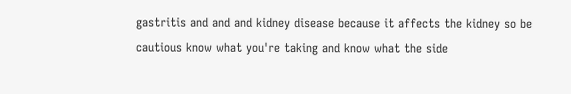gastritis and and and kidney disease because it affects the kidney so be cautious know what you're taking and know what the side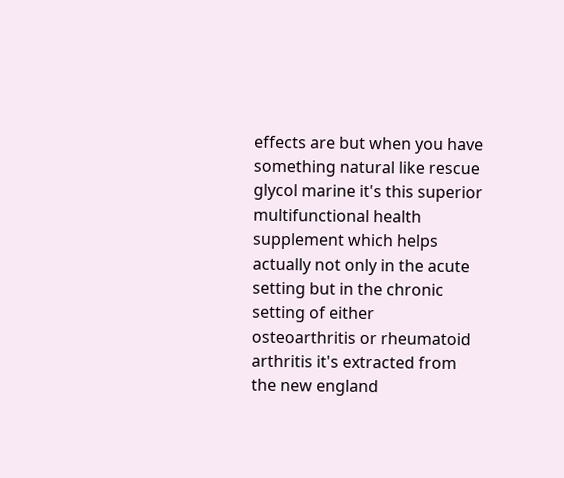effects are but when you have something natural like rescue glycol marine it's this superior multifunctional health supplement which helps actually not only in the acute setting but in the chronic setting of either osteoarthritis or rheumatoid arthritis it's extracted from the new england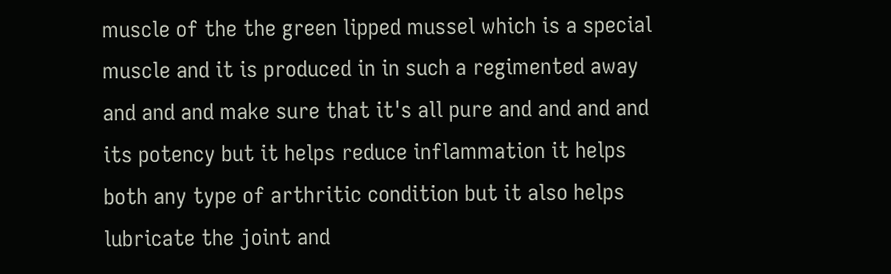muscle of the the green lipped mussel which is a special muscle and it is produced in in such a regimented away and and and make sure that it's all pure and and and and its potency but it helps reduce inflammation it helps both any type of arthritic condition but it also helps lubricate the joint and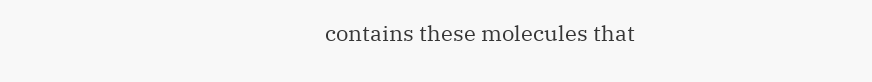contains these molecules that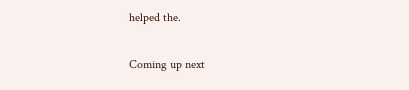helped the.

Coming up next